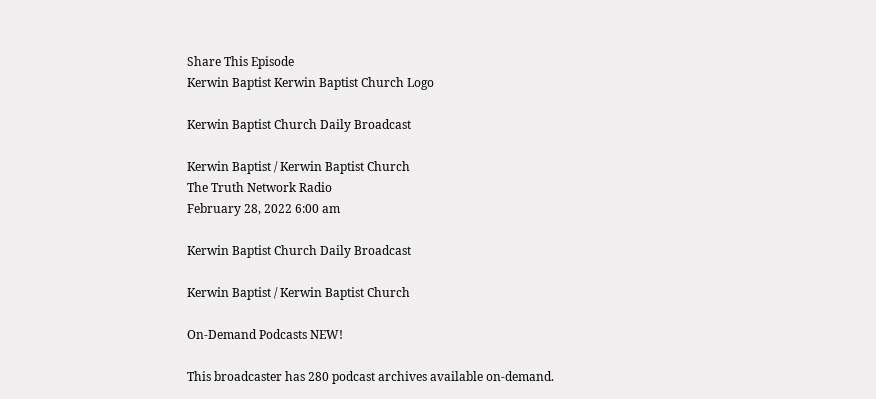Share This Episode
Kerwin Baptist Kerwin Baptist Church Logo

Kerwin Baptist Church Daily Broadcast

Kerwin Baptist / Kerwin Baptist Church
The Truth Network Radio
February 28, 2022 6:00 am

Kerwin Baptist Church Daily Broadcast

Kerwin Baptist / Kerwin Baptist Church

On-Demand Podcasts NEW!

This broadcaster has 280 podcast archives available on-demand.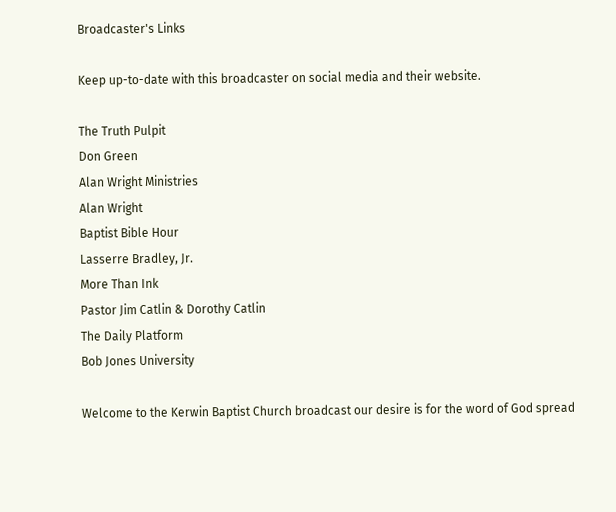Broadcaster's Links

Keep up-to-date with this broadcaster on social media and their website.

The Truth Pulpit
Don Green
Alan Wright Ministries
Alan Wright
Baptist Bible Hour
Lasserre Bradley, Jr.
More Than Ink
Pastor Jim Catlin & Dorothy Catlin
The Daily Platform
Bob Jones University

Welcome to the Kerwin Baptist Church broadcast our desire is for the word of God spread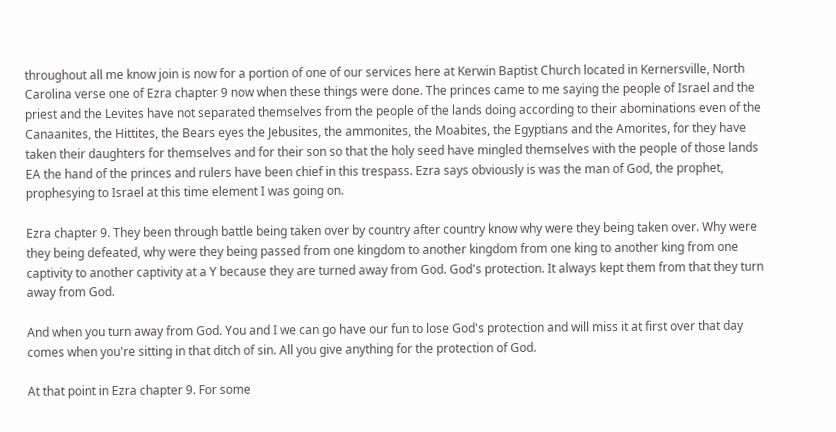throughout all me know join is now for a portion of one of our services here at Kerwin Baptist Church located in Kernersville, North Carolina verse one of Ezra chapter 9 now when these things were done. The princes came to me saying the people of Israel and the priest and the Levites have not separated themselves from the people of the lands doing according to their abominations even of the Canaanites, the Hittites, the Bears eyes the Jebusites, the ammonites, the Moabites, the Egyptians and the Amorites, for they have taken their daughters for themselves and for their son so that the holy seed have mingled themselves with the people of those lands EA the hand of the princes and rulers have been chief in this trespass. Ezra says obviously is was the man of God, the prophet, prophesying to Israel at this time element I was going on.

Ezra chapter 9. They been through battle being taken over by country after country know why were they being taken over. Why were they being defeated, why were they being passed from one kingdom to another kingdom from one king to another king from one captivity to another captivity at a Y because they are turned away from God. God's protection. It always kept them from that they turn away from God.

And when you turn away from God. You and I we can go have our fun to lose God's protection and will miss it at first over that day comes when you're sitting in that ditch of sin. All you give anything for the protection of God.

At that point in Ezra chapter 9. For some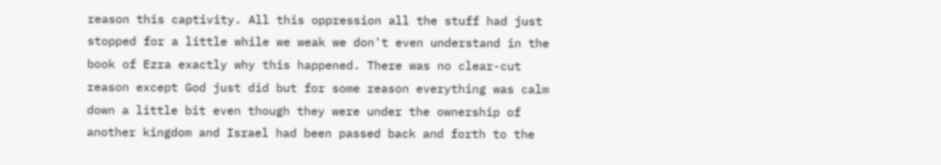reason this captivity. All this oppression all the stuff had just stopped for a little while we weak we don't even understand in the book of Ezra exactly why this happened. There was no clear-cut reason except God just did but for some reason everything was calm down a little bit even though they were under the ownership of another kingdom and Israel had been passed back and forth to the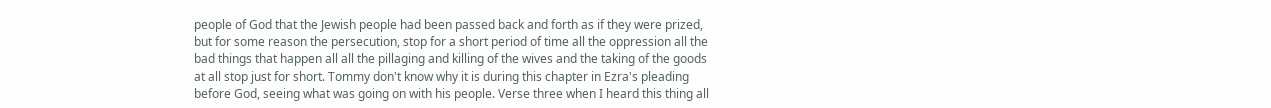people of God that the Jewish people had been passed back and forth as if they were prized, but for some reason the persecution, stop for a short period of time all the oppression all the bad things that happen all all the pillaging and killing of the wives and the taking of the goods at all stop just for short. Tommy don't know why it is during this chapter in Ezra's pleading before God, seeing what was going on with his people. Verse three when I heard this thing all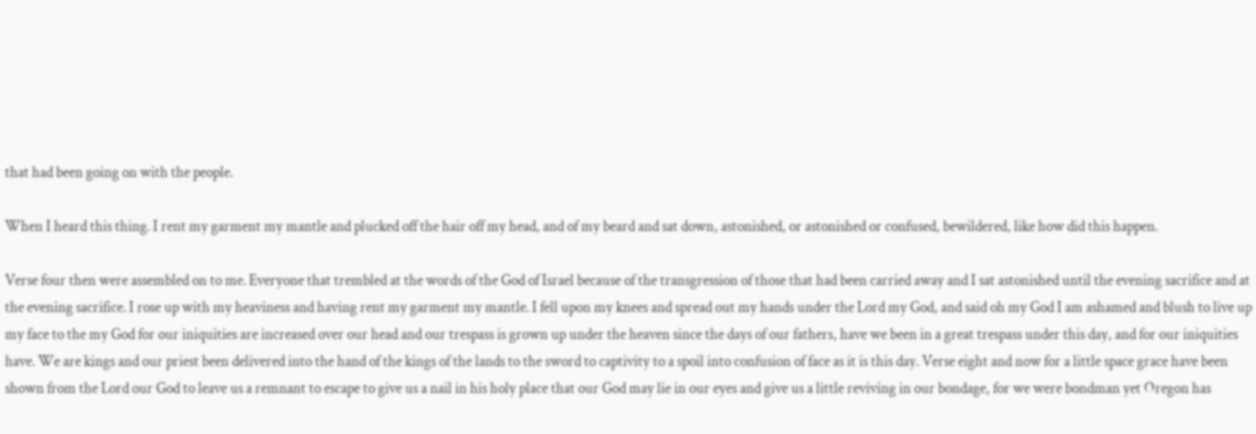that had been going on with the people.

When I heard this thing. I rent my garment my mantle and plucked off the hair off my head, and of my beard and sat down, astonished, or astonished or confused, bewildered, like how did this happen.

Verse four then were assembled on to me. Everyone that trembled at the words of the God of Israel because of the transgression of those that had been carried away and I sat astonished until the evening sacrifice and at the evening sacrifice. I rose up with my heaviness and having rent my garment my mantle. I fell upon my knees and spread out my hands under the Lord my God, and said oh my God I am ashamed and blush to live up my face to the my God for our iniquities are increased over our head and our trespass is grown up under the heaven since the days of our fathers, have we been in a great trespass under this day, and for our iniquities have. We are kings and our priest been delivered into the hand of the kings of the lands to the sword to captivity to a spoil into confusion of face as it is this day. Verse eight and now for a little space grace have been shown from the Lord our God to leave us a remnant to escape to give us a nail in his holy place that our God may lie in our eyes and give us a little reviving in our bondage, for we were bondman yet Oregon has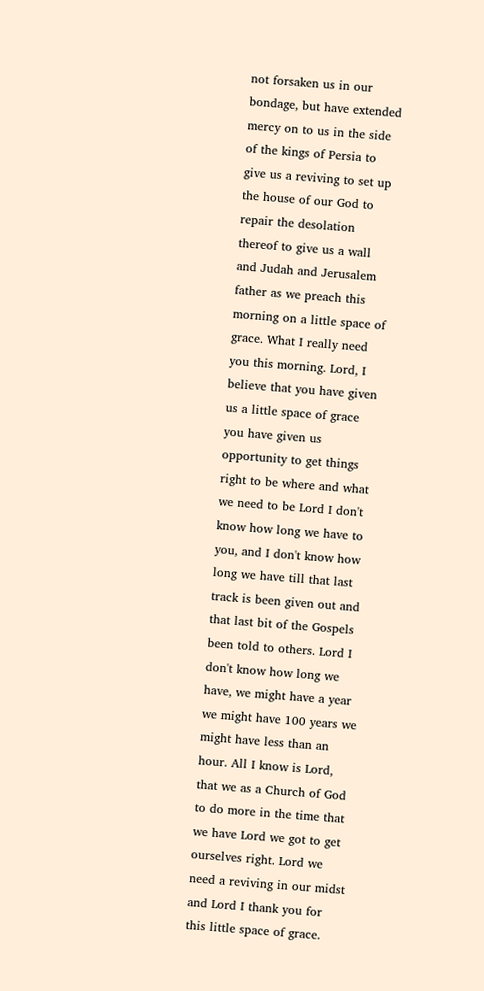not forsaken us in our bondage, but have extended mercy on to us in the side of the kings of Persia to give us a reviving to set up the house of our God to repair the desolation thereof to give us a wall and Judah and Jerusalem father as we preach this morning on a little space of grace. What I really need you this morning. Lord, I believe that you have given us a little space of grace you have given us opportunity to get things right to be where and what we need to be Lord I don't know how long we have to you, and I don't know how long we have till that last track is been given out and that last bit of the Gospels been told to others. Lord I don't know how long we have, we might have a year we might have 100 years we might have less than an hour. All I know is Lord, that we as a Church of God to do more in the time that we have Lord we got to get ourselves right. Lord we need a reviving in our midst and Lord I thank you for this little space of grace.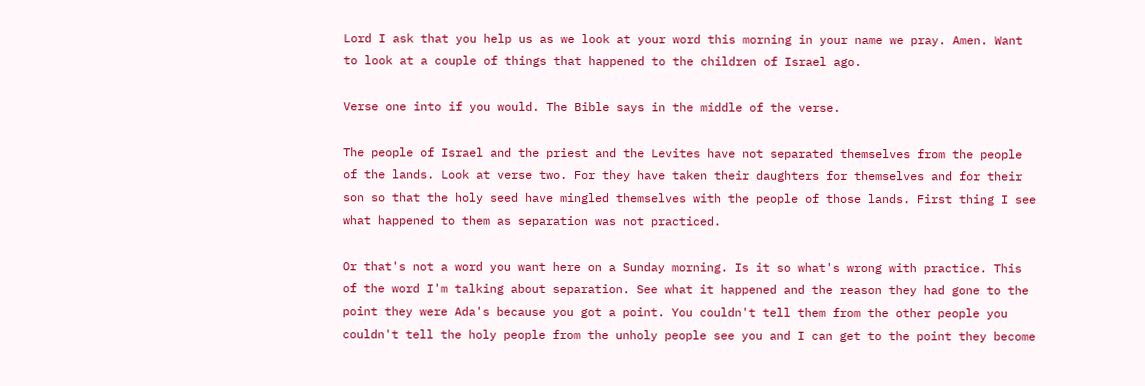Lord I ask that you help us as we look at your word this morning in your name we pray. Amen. Want to look at a couple of things that happened to the children of Israel ago.

Verse one into if you would. The Bible says in the middle of the verse.

The people of Israel and the priest and the Levites have not separated themselves from the people of the lands. Look at verse two. For they have taken their daughters for themselves and for their son so that the holy seed have mingled themselves with the people of those lands. First thing I see what happened to them as separation was not practiced.

Or that's not a word you want here on a Sunday morning. Is it so what's wrong with practice. This of the word I'm talking about separation. See what it happened and the reason they had gone to the point they were Ada's because you got a point. You couldn't tell them from the other people you couldn't tell the holy people from the unholy people see you and I can get to the point they become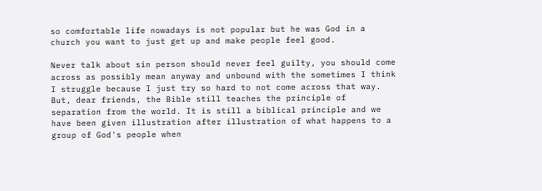so comfortable life nowadays is not popular but he was God in a church you want to just get up and make people feel good.

Never talk about sin person should never feel guilty, you should come across as possibly mean anyway and unbound with the sometimes I think I struggle because I just try so hard to not come across that way. But, dear friends, the Bible still teaches the principle of separation from the world. It is still a biblical principle and we have been given illustration after illustration of what happens to a group of God's people when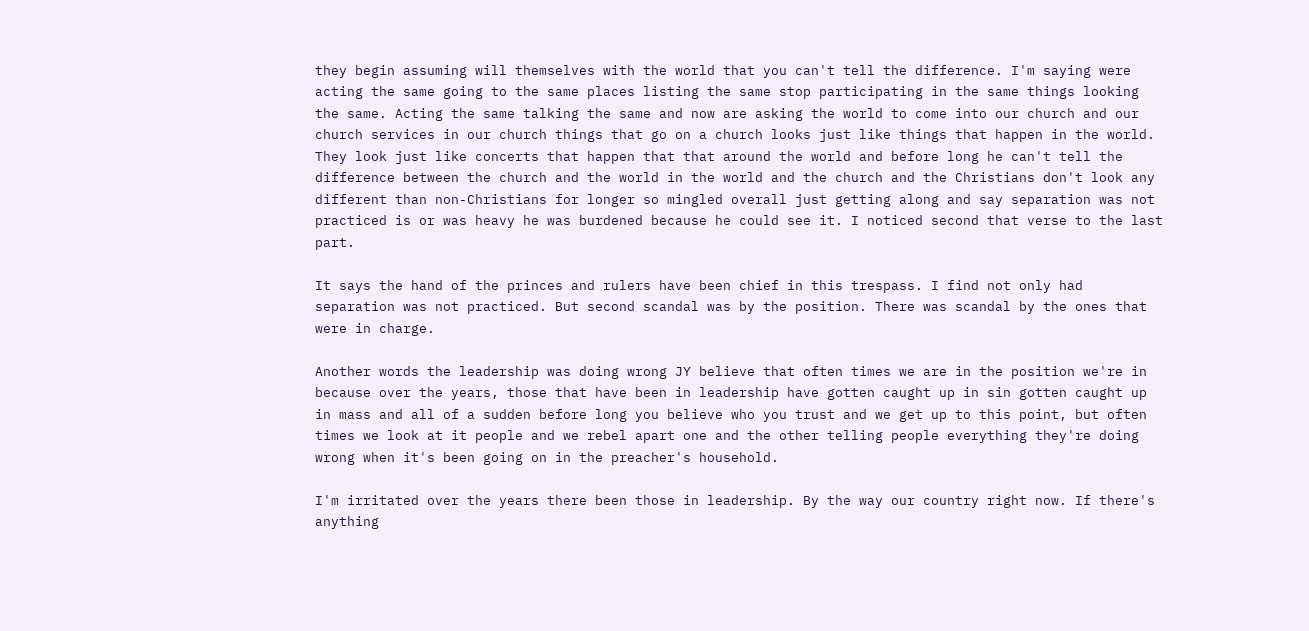they begin assuming will themselves with the world that you can't tell the difference. I'm saying were acting the same going to the same places listing the same stop participating in the same things looking the same. Acting the same talking the same and now are asking the world to come into our church and our church services in our church things that go on a church looks just like things that happen in the world. They look just like concerts that happen that that around the world and before long he can't tell the difference between the church and the world in the world and the church and the Christians don't look any different than non-Christians for longer so mingled overall just getting along and say separation was not practiced is or was heavy he was burdened because he could see it. I noticed second that verse to the last part.

It says the hand of the princes and rulers have been chief in this trespass. I find not only had separation was not practiced. But second scandal was by the position. There was scandal by the ones that were in charge.

Another words the leadership was doing wrong JY believe that often times we are in the position we're in because over the years, those that have been in leadership have gotten caught up in sin gotten caught up in mass and all of a sudden before long you believe who you trust and we get up to this point, but often times we look at it people and we rebel apart one and the other telling people everything they're doing wrong when it's been going on in the preacher's household.

I'm irritated over the years there been those in leadership. By the way our country right now. If there's anything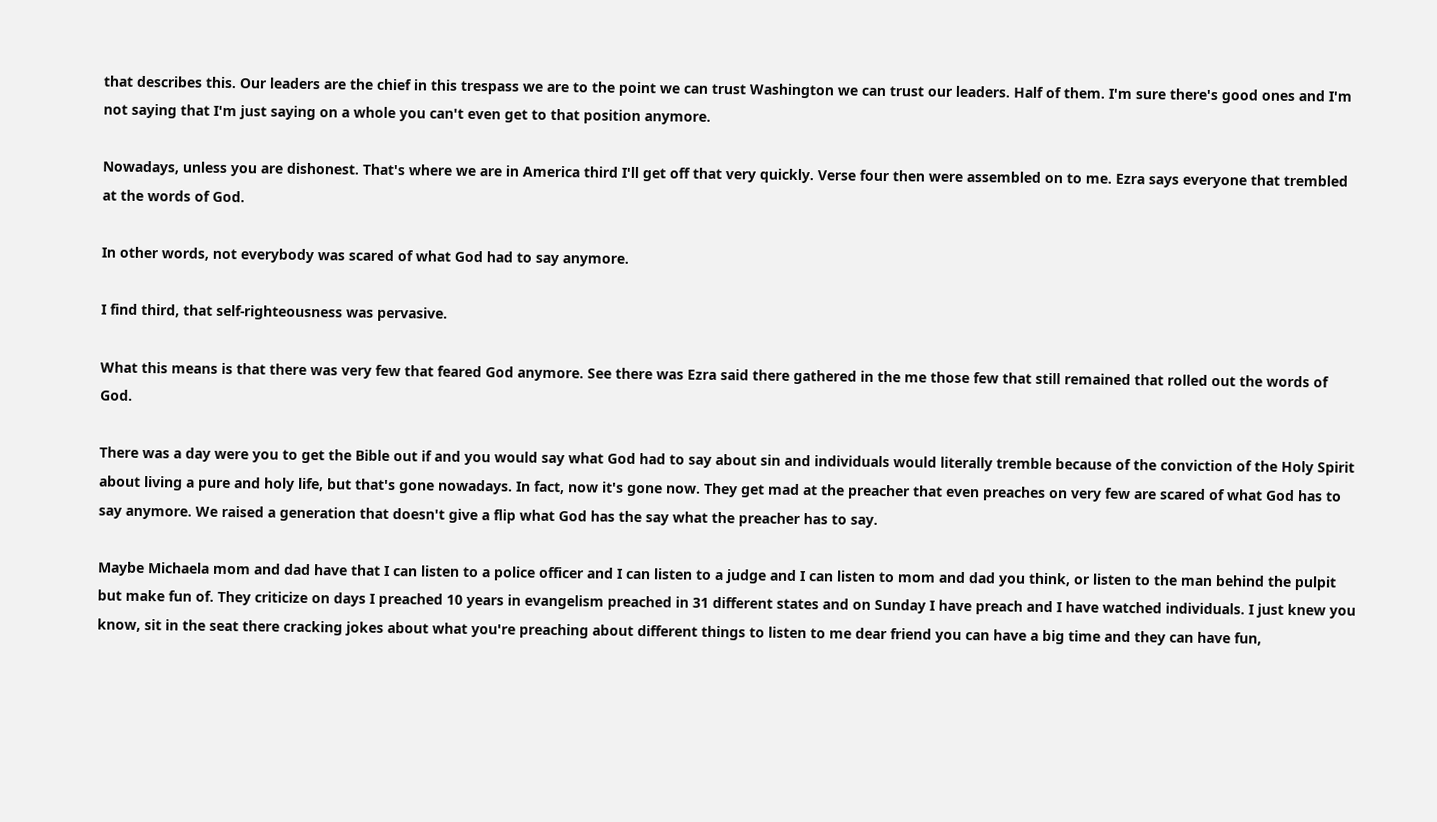that describes this. Our leaders are the chief in this trespass we are to the point we can trust Washington we can trust our leaders. Half of them. I'm sure there's good ones and I'm not saying that I'm just saying on a whole you can't even get to that position anymore.

Nowadays, unless you are dishonest. That's where we are in America third I'll get off that very quickly. Verse four then were assembled on to me. Ezra says everyone that trembled at the words of God.

In other words, not everybody was scared of what God had to say anymore.

I find third, that self-righteousness was pervasive.

What this means is that there was very few that feared God anymore. See there was Ezra said there gathered in the me those few that still remained that rolled out the words of God.

There was a day were you to get the Bible out if and you would say what God had to say about sin and individuals would literally tremble because of the conviction of the Holy Spirit about living a pure and holy life, but that's gone nowadays. In fact, now it's gone now. They get mad at the preacher that even preaches on very few are scared of what God has to say anymore. We raised a generation that doesn't give a flip what God has the say what the preacher has to say.

Maybe Michaela mom and dad have that I can listen to a police officer and I can listen to a judge and I can listen to mom and dad you think, or listen to the man behind the pulpit but make fun of. They criticize on days I preached 10 years in evangelism preached in 31 different states and on Sunday I have preach and I have watched individuals. I just knew you know, sit in the seat there cracking jokes about what you're preaching about different things to listen to me dear friend you can have a big time and they can have fun,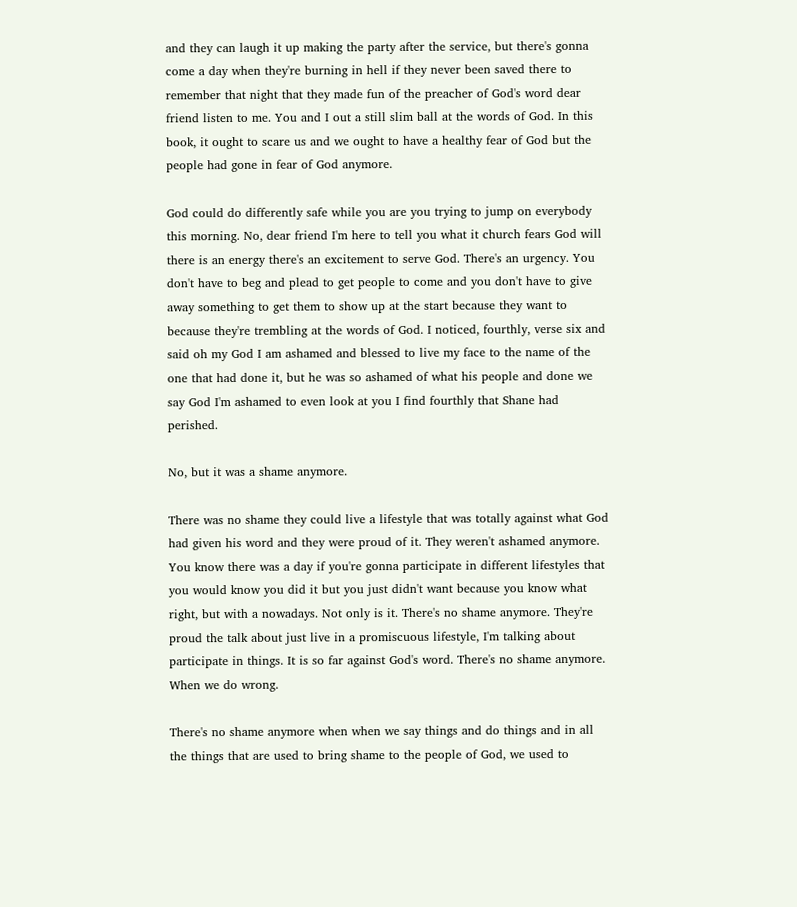and they can laugh it up making the party after the service, but there's gonna come a day when they're burning in hell if they never been saved there to remember that night that they made fun of the preacher of God's word dear friend listen to me. You and I out a still slim ball at the words of God. In this book, it ought to scare us and we ought to have a healthy fear of God but the people had gone in fear of God anymore.

God could do differently safe while you are you trying to jump on everybody this morning. No, dear friend I'm here to tell you what it church fears God will there is an energy there's an excitement to serve God. There's an urgency. You don't have to beg and plead to get people to come and you don't have to give away something to get them to show up at the start because they want to because they're trembling at the words of God. I noticed, fourthly, verse six and said oh my God I am ashamed and blessed to live my face to the name of the one that had done it, but he was so ashamed of what his people and done we say God I'm ashamed to even look at you I find fourthly that Shane had perished.

No, but it was a shame anymore.

There was no shame they could live a lifestyle that was totally against what God had given his word and they were proud of it. They weren't ashamed anymore. You know there was a day if you're gonna participate in different lifestyles that you would know you did it but you just didn't want because you know what right, but with a nowadays. Not only is it. There's no shame anymore. They're proud the talk about just live in a promiscuous lifestyle, I'm talking about participate in things. It is so far against God's word. There's no shame anymore. When we do wrong.

There's no shame anymore when when we say things and do things and in all the things that are used to bring shame to the people of God, we used to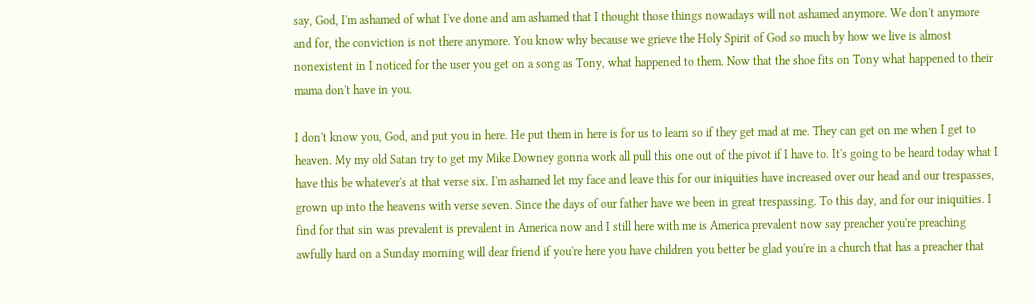say, God, I'm ashamed of what I've done and am ashamed that I thought those things nowadays will not ashamed anymore. We don't anymore and for, the conviction is not there anymore. You know why because we grieve the Holy Spirit of God so much by how we live is almost nonexistent in I noticed for the user you get on a song as Tony, what happened to them. Now that the shoe fits on Tony what happened to their mama don't have in you.

I don't know you, God, and put you in here. He put them in here is for us to learn so if they get mad at me. They can get on me when I get to heaven. My my old Satan try to get my Mike Downey gonna work all pull this one out of the pivot if I have to. It's going to be heard today what I have this be whatever's at that verse six. I'm ashamed let my face and leave this for our iniquities have increased over our head and our trespasses, grown up into the heavens with verse seven. Since the days of our father have we been in great trespassing. To this day, and for our iniquities. I find for that sin was prevalent is prevalent in America now and I still here with me is America prevalent now say preacher you're preaching awfully hard on a Sunday morning will dear friend if you're here you have children you better be glad you're in a church that has a preacher that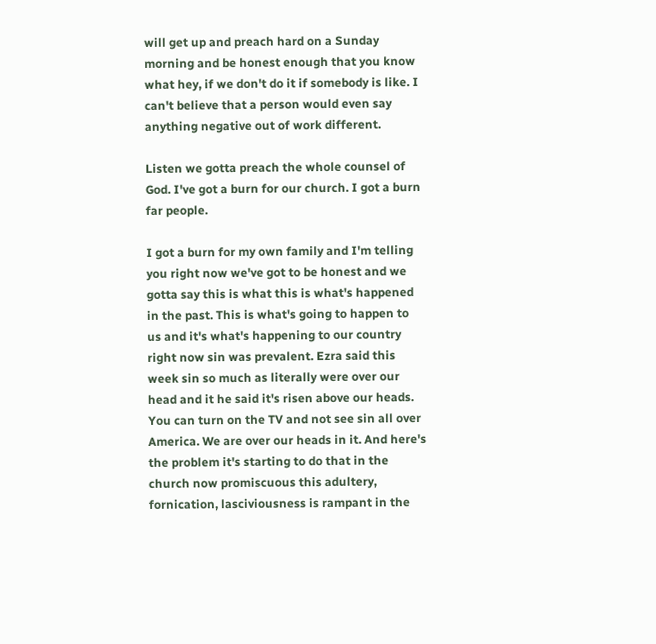will get up and preach hard on a Sunday morning and be honest enough that you know what hey, if we don't do it if somebody is like. I can't believe that a person would even say anything negative out of work different.

Listen we gotta preach the whole counsel of God. I've got a burn for our church. I got a burn far people.

I got a burn for my own family and I'm telling you right now we've got to be honest and we gotta say this is what this is what's happened in the past. This is what's going to happen to us and it's what's happening to our country right now sin was prevalent. Ezra said this week sin so much as literally were over our head and it he said it's risen above our heads. You can turn on the TV and not see sin all over America. We are over our heads in it. And here's the problem it's starting to do that in the church now promiscuous this adultery, fornication, lasciviousness is rampant in the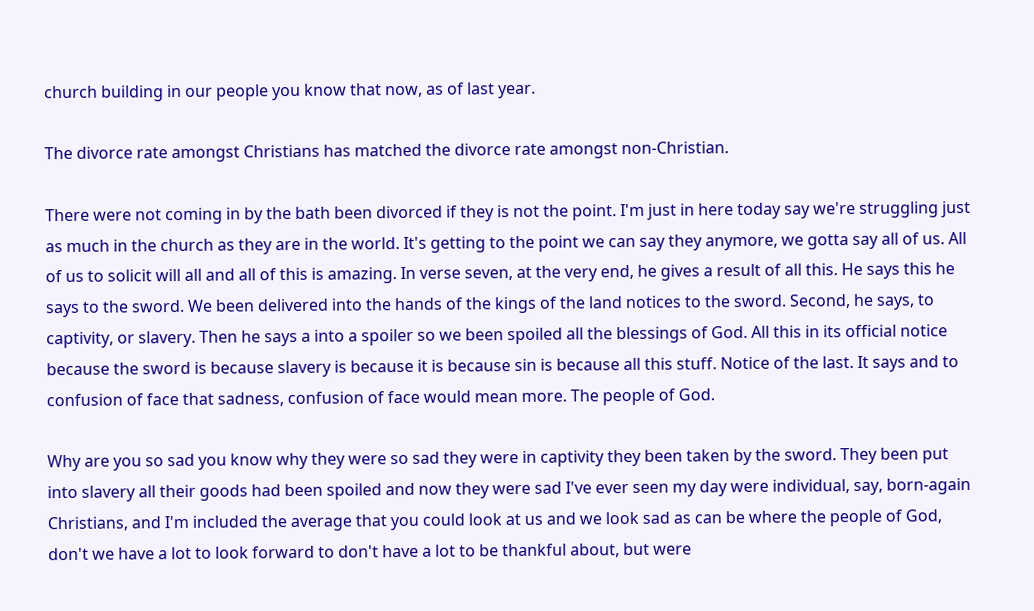church building in our people you know that now, as of last year.

The divorce rate amongst Christians has matched the divorce rate amongst non-Christian.

There were not coming in by the bath been divorced if they is not the point. I'm just in here today say we're struggling just as much in the church as they are in the world. It's getting to the point we can say they anymore, we gotta say all of us. All of us to solicit will all and all of this is amazing. In verse seven, at the very end, he gives a result of all this. He says this he says to the sword. We been delivered into the hands of the kings of the land notices to the sword. Second, he says, to captivity, or slavery. Then he says a into a spoiler so we been spoiled all the blessings of God. All this in its official notice because the sword is because slavery is because it is because sin is because all this stuff. Notice of the last. It says and to confusion of face that sadness, confusion of face would mean more. The people of God.

Why are you so sad you know why they were so sad they were in captivity they been taken by the sword. They been put into slavery all their goods had been spoiled and now they were sad I've ever seen my day were individual, say, born-again Christians, and I'm included the average that you could look at us and we look sad as can be where the people of God, don't we have a lot to look forward to don't have a lot to be thankful about, but were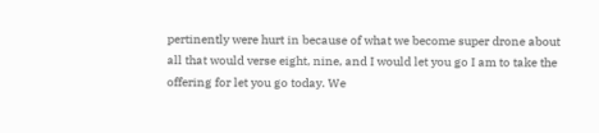pertinently were hurt in because of what we become super drone about all that would verse eight, nine, and I would let you go I am to take the offering for let you go today. We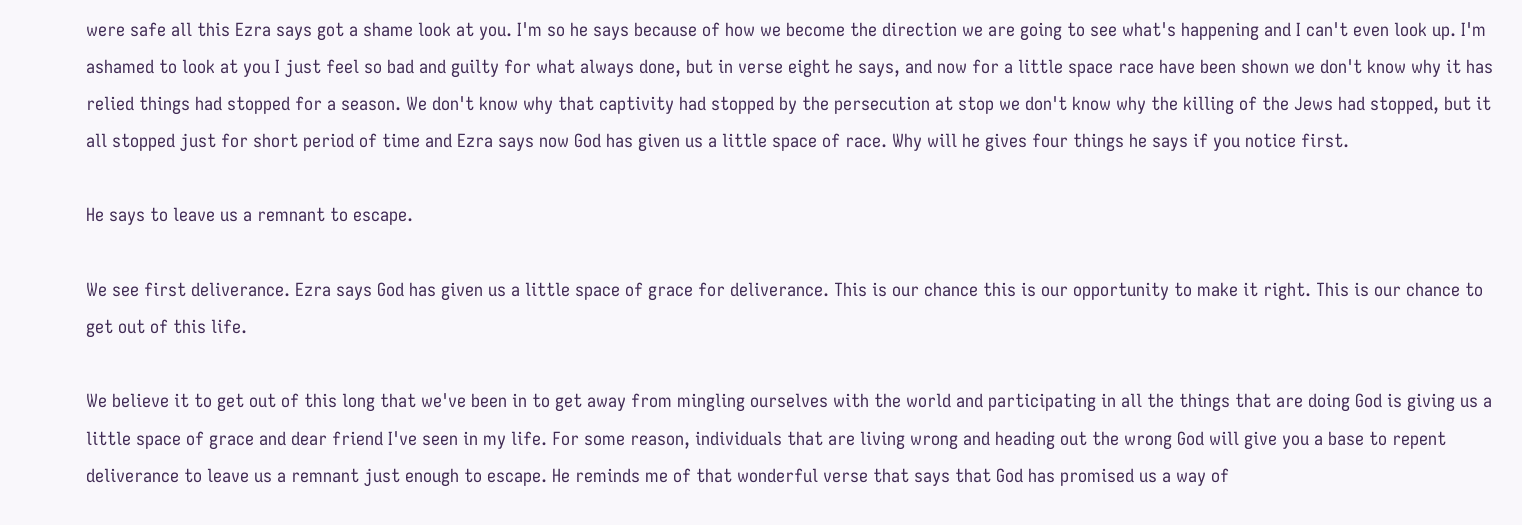were safe all this Ezra says got a shame look at you. I'm so he says because of how we become the direction we are going to see what's happening and I can't even look up. I'm ashamed to look at you I just feel so bad and guilty for what always done, but in verse eight he says, and now for a little space race have been shown we don't know why it has relied things had stopped for a season. We don't know why that captivity had stopped by the persecution at stop we don't know why the killing of the Jews had stopped, but it all stopped just for short period of time and Ezra says now God has given us a little space of race. Why will he gives four things he says if you notice first.

He says to leave us a remnant to escape.

We see first deliverance. Ezra says God has given us a little space of grace for deliverance. This is our chance this is our opportunity to make it right. This is our chance to get out of this life.

We believe it to get out of this long that we've been in to get away from mingling ourselves with the world and participating in all the things that are doing God is giving us a little space of grace and dear friend I've seen in my life. For some reason, individuals that are living wrong and heading out the wrong God will give you a base to repent deliverance to leave us a remnant just enough to escape. He reminds me of that wonderful verse that says that God has promised us a way of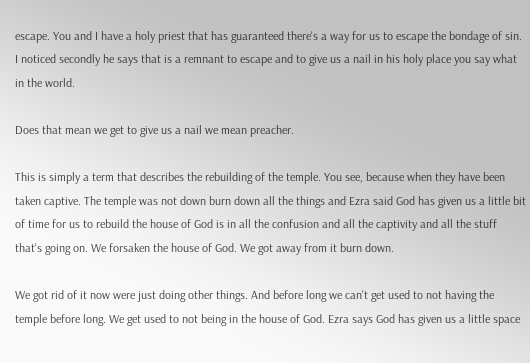escape. You and I have a holy priest that has guaranteed there's a way for us to escape the bondage of sin. I noticed secondly he says that is a remnant to escape and to give us a nail in his holy place you say what in the world.

Does that mean we get to give us a nail we mean preacher.

This is simply a term that describes the rebuilding of the temple. You see, because when they have been taken captive. The temple was not down burn down all the things and Ezra said God has given us a little bit of time for us to rebuild the house of God is in all the confusion and all the captivity and all the stuff that's going on. We forsaken the house of God. We got away from it burn down.

We got rid of it now were just doing other things. And before long we can't get used to not having the temple before long. We get used to not being in the house of God. Ezra says God has given us a little space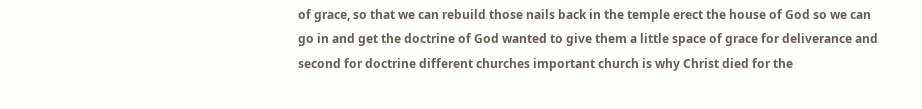of grace, so that we can rebuild those nails back in the temple erect the house of God so we can go in and get the doctrine of God wanted to give them a little space of grace for deliverance and second for doctrine different churches important church is why Christ died for the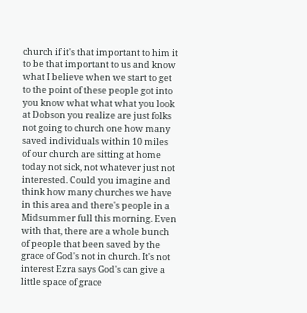church if it's that important to him it to be that important to us and know what I believe when we start to get to the point of these people got into you know what what what you look at Dobson you realize are just folks not going to church one how many saved individuals within 10 miles of our church are sitting at home today not sick, not whatever just not interested. Could you imagine and think how many churches we have in this area and there's people in a Midsummer full this morning. Even with that, there are a whole bunch of people that been saved by the grace of God's not in church. It's not interest Ezra says God's can give a little space of grace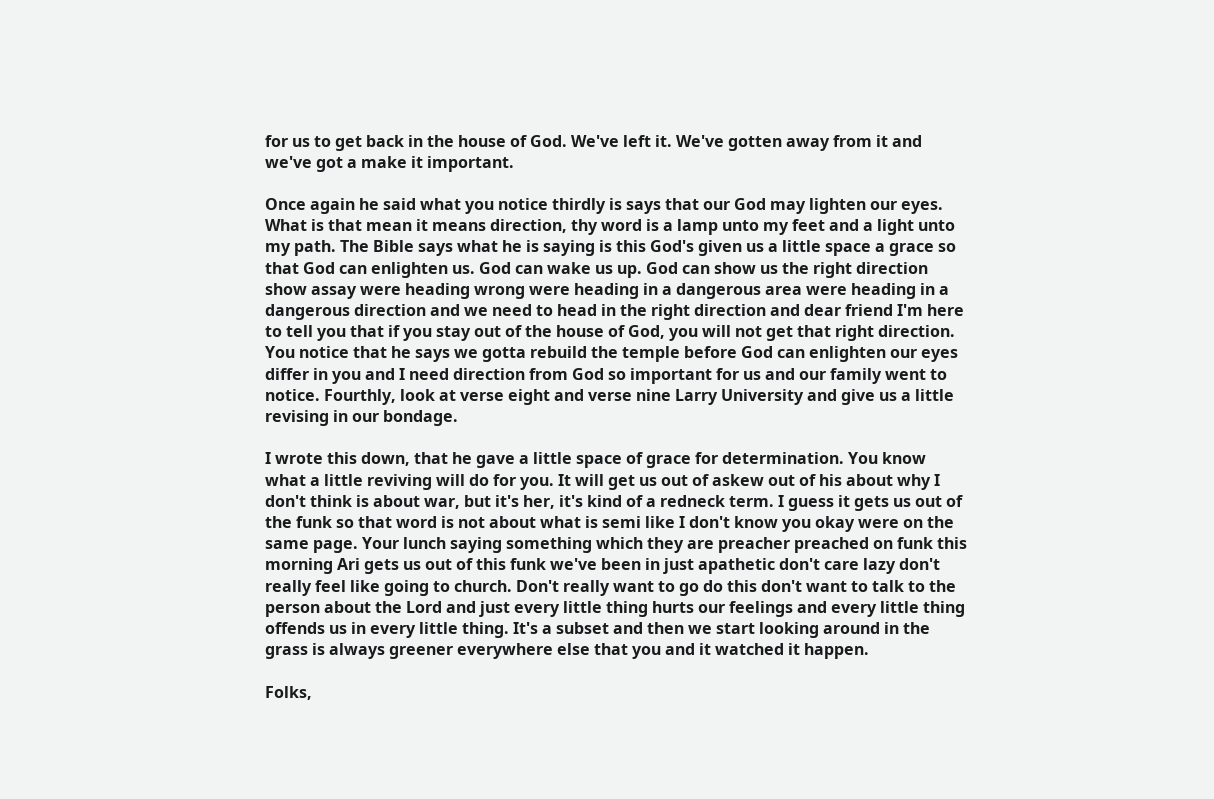for us to get back in the house of God. We've left it. We've gotten away from it and we've got a make it important.

Once again he said what you notice thirdly is says that our God may lighten our eyes. What is that mean it means direction, thy word is a lamp unto my feet and a light unto my path. The Bible says what he is saying is this God's given us a little space a grace so that God can enlighten us. God can wake us up. God can show us the right direction show assay were heading wrong were heading in a dangerous area were heading in a dangerous direction and we need to head in the right direction and dear friend I'm here to tell you that if you stay out of the house of God, you will not get that right direction. You notice that he says we gotta rebuild the temple before God can enlighten our eyes differ in you and I need direction from God so important for us and our family went to notice. Fourthly, look at verse eight and verse nine Larry University and give us a little revising in our bondage.

I wrote this down, that he gave a little space of grace for determination. You know what a little reviving will do for you. It will get us out of askew out of his about why I don't think is about war, but it's her, it's kind of a redneck term. I guess it gets us out of the funk so that word is not about what is semi like I don't know you okay were on the same page. Your lunch saying something which they are preacher preached on funk this morning Ari gets us out of this funk we've been in just apathetic don't care lazy don't really feel like going to church. Don't really want to go do this don't want to talk to the person about the Lord and just every little thing hurts our feelings and every little thing offends us in every little thing. It's a subset and then we start looking around in the grass is always greener everywhere else that you and it watched it happen.

Folks,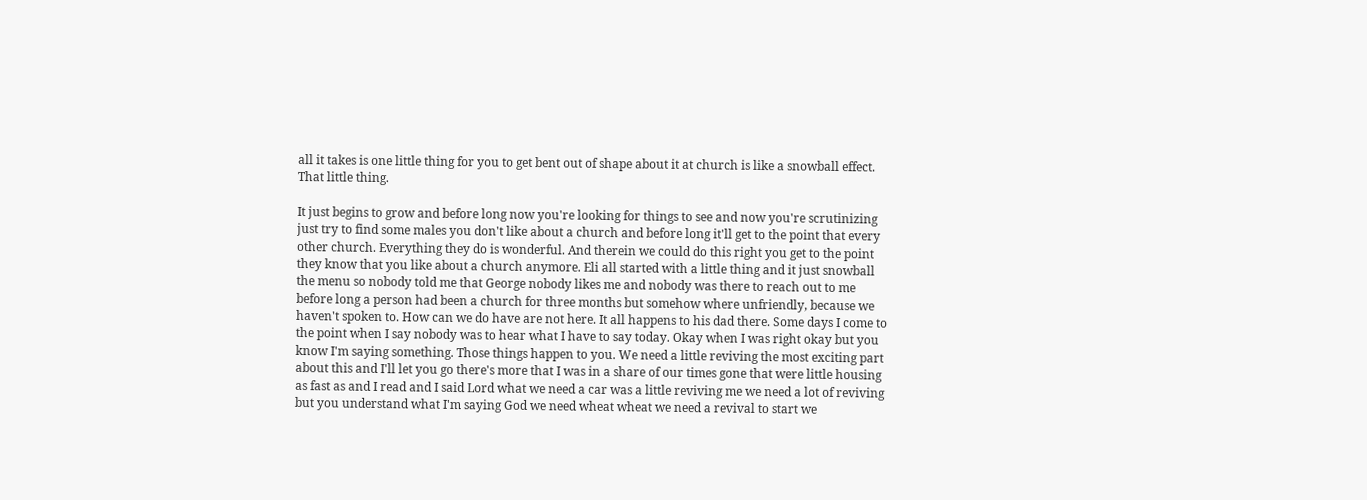all it takes is one little thing for you to get bent out of shape about it at church is like a snowball effect. That little thing.

It just begins to grow and before long now you're looking for things to see and now you're scrutinizing just try to find some males you don't like about a church and before long it'll get to the point that every other church. Everything they do is wonderful. And therein we could do this right you get to the point they know that you like about a church anymore. Eli all started with a little thing and it just snowball the menu so nobody told me that George nobody likes me and nobody was there to reach out to me before long a person had been a church for three months but somehow where unfriendly, because we haven't spoken to. How can we do have are not here. It all happens to his dad there. Some days I come to the point when I say nobody was to hear what I have to say today. Okay when I was right okay but you know I'm saying something. Those things happen to you. We need a little reviving the most exciting part about this and I'll let you go there's more that I was in a share of our times gone that were little housing as fast as and I read and I said Lord what we need a car was a little reviving me we need a lot of reviving but you understand what I'm saying God we need wheat wheat we need a revival to start we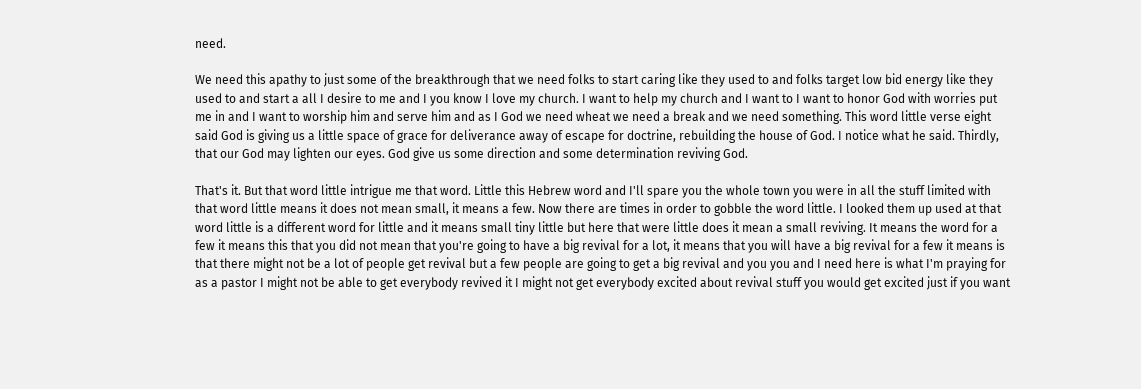need.

We need this apathy to just some of the breakthrough that we need folks to start caring like they used to and folks target low bid energy like they used to and start a all I desire to me and I you know I love my church. I want to help my church and I want to I want to honor God with worries put me in and I want to worship him and serve him and as I God we need wheat we need a break and we need something. This word little verse eight said God is giving us a little space of grace for deliverance away of escape for doctrine, rebuilding the house of God. I notice what he said. Thirdly, that our God may lighten our eyes. God give us some direction and some determination reviving God.

That's it. But that word little intrigue me that word. Little this Hebrew word and I'll spare you the whole town you were in all the stuff limited with that word little means it does not mean small, it means a few. Now there are times in order to gobble the word little. I looked them up used at that word little is a different word for little and it means small tiny little but here that were little does it mean a small reviving. It means the word for a few it means this that you did not mean that you're going to have a big revival for a lot, it means that you will have a big revival for a few it means is that there might not be a lot of people get revival but a few people are going to get a big revival and you you and I need here is what I'm praying for as a pastor I might not be able to get everybody revived it I might not get everybody excited about revival stuff you would get excited just if you want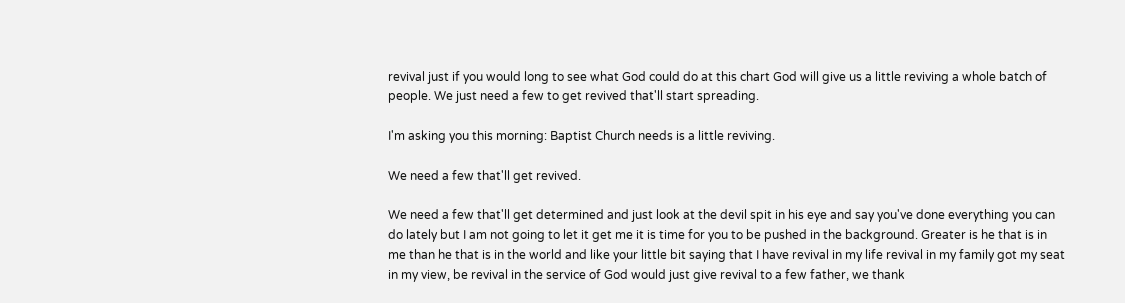revival just if you would long to see what God could do at this chart God will give us a little reviving a whole batch of people. We just need a few to get revived that'll start spreading.

I'm asking you this morning: Baptist Church needs is a little reviving.

We need a few that'll get revived.

We need a few that'll get determined and just look at the devil spit in his eye and say you've done everything you can do lately but I am not going to let it get me it is time for you to be pushed in the background. Greater is he that is in me than he that is in the world and like your little bit saying that I have revival in my life revival in my family got my seat in my view, be revival in the service of God would just give revival to a few father, we thank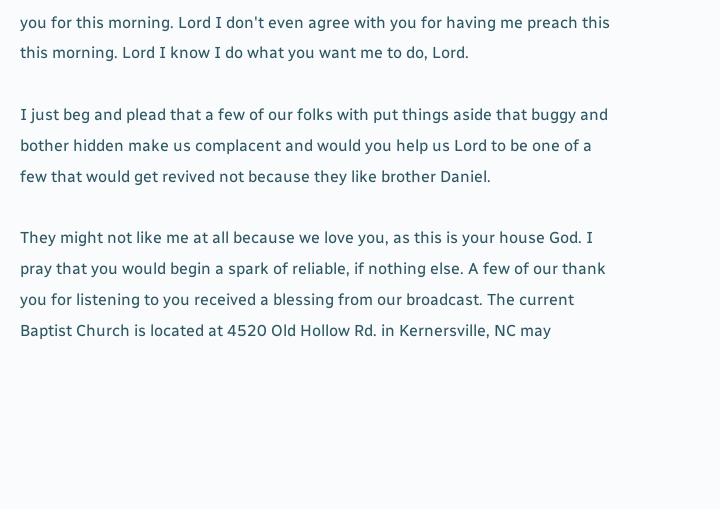you for this morning. Lord I don't even agree with you for having me preach this this morning. Lord I know I do what you want me to do, Lord.

I just beg and plead that a few of our folks with put things aside that buggy and bother hidden make us complacent and would you help us Lord to be one of a few that would get revived not because they like brother Daniel.

They might not like me at all because we love you, as this is your house God. I pray that you would begin a spark of reliable, if nothing else. A few of our thank you for listening to you received a blessing from our broadcast. The current Baptist Church is located at 4520 Old Hollow Rd. in Kernersville, NC may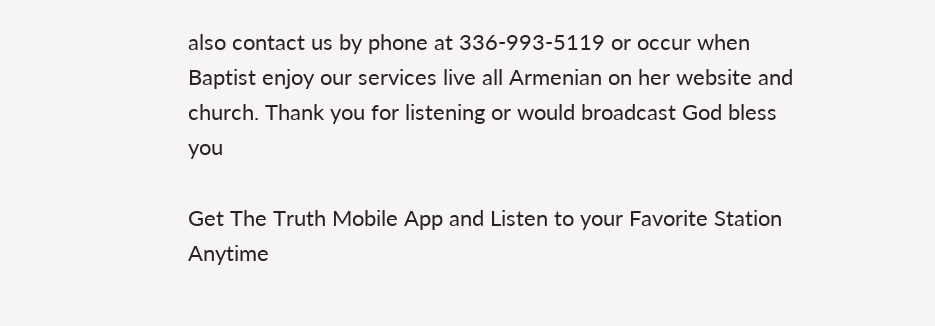also contact us by phone at 336-993-5119 or occur when Baptist enjoy our services live all Armenian on her website and church. Thank you for listening or would broadcast God bless you

Get The Truth Mobile App and Listen to your Favorite Station Anytime